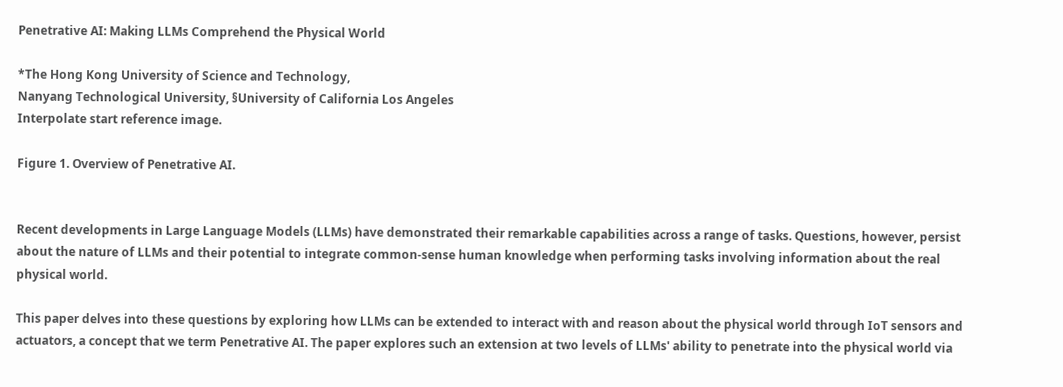Penetrative AI: Making LLMs Comprehend the Physical World

*The Hong Kong University of Science and Technology,
Nanyang Technological University, §University of California Los Angeles
Interpolate start reference image.

Figure 1. Overview of Penetrative AI.


Recent developments in Large Language Models (LLMs) have demonstrated their remarkable capabilities across a range of tasks. Questions, however, persist about the nature of LLMs and their potential to integrate common-sense human knowledge when performing tasks involving information about the real physical world.

This paper delves into these questions by exploring how LLMs can be extended to interact with and reason about the physical world through IoT sensors and actuators, a concept that we term Penetrative AI. The paper explores such an extension at two levels of LLMs' ability to penetrate into the physical world via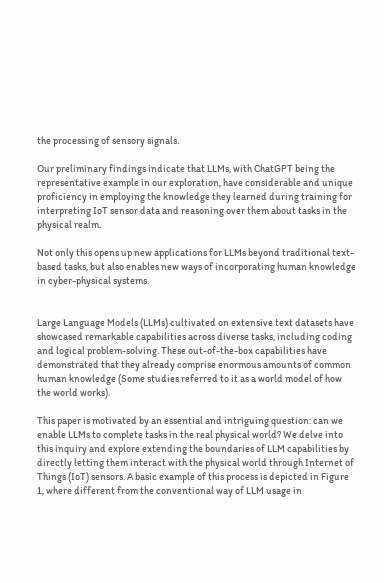the processing of sensory signals.

Our preliminary findings indicate that LLMs, with ChatGPT being the representative example in our exploration, have considerable and unique proficiency in employing the knowledge they learned during training for interpreting IoT sensor data and reasoning over them about tasks in the physical realm.

Not only this opens up new applications for LLMs beyond traditional text-based tasks, but also enables new ways of incorporating human knowledge in cyber-physical systems.


Large Language Models (LLMs) cultivated on extensive text datasets have showcased remarkable capabilities across diverse tasks, including coding and logical problem-solving. These out-of-the-box capabilities have demonstrated that they already comprise enormous amounts of common human knowledge (Some studies referred to it as a world model of how the world works).

This paper is motivated by an essential and intriguing question: can we enable LLMs to complete tasks in the real physical world? We delve into this inquiry and explore extending the boundaries of LLM capabilities by directly letting them interact with the physical world through Internet of Things (IoT) sensors. A basic example of this process is depicted in Figure 1, where different from the conventional way of LLM usage in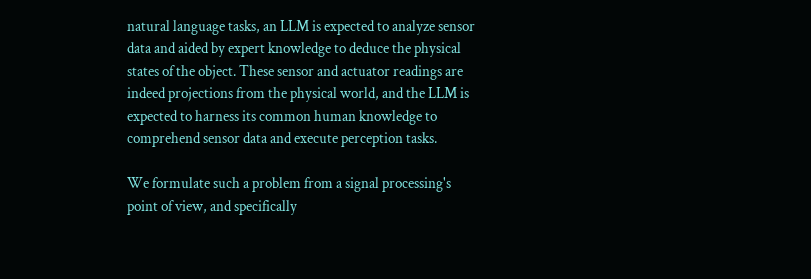natural language tasks, an LLM is expected to analyze sensor data and aided by expert knowledge to deduce the physical states of the object. These sensor and actuator readings are indeed projections from the physical world, and the LLM is expected to harness its common human knowledge to comprehend sensor data and execute perception tasks.

We formulate such a problem from a signal processing's point of view, and specifically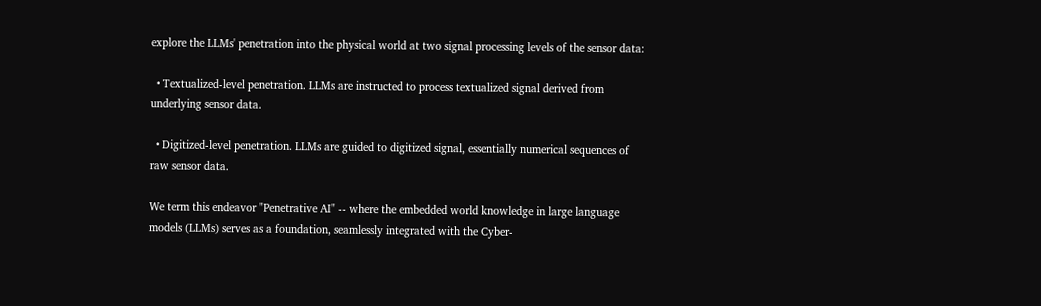explore the LLMs' penetration into the physical world at two signal processing levels of the sensor data:

  • Textualized-level penetration. LLMs are instructed to process textualized signal derived from underlying sensor data.

  • Digitized-level penetration. LLMs are guided to digitized signal, essentially numerical sequences of raw sensor data.

We term this endeavor "Penetrative AI" -- where the embedded world knowledge in large language models (LLMs) serves as a foundation, seamlessly integrated with the Cyber-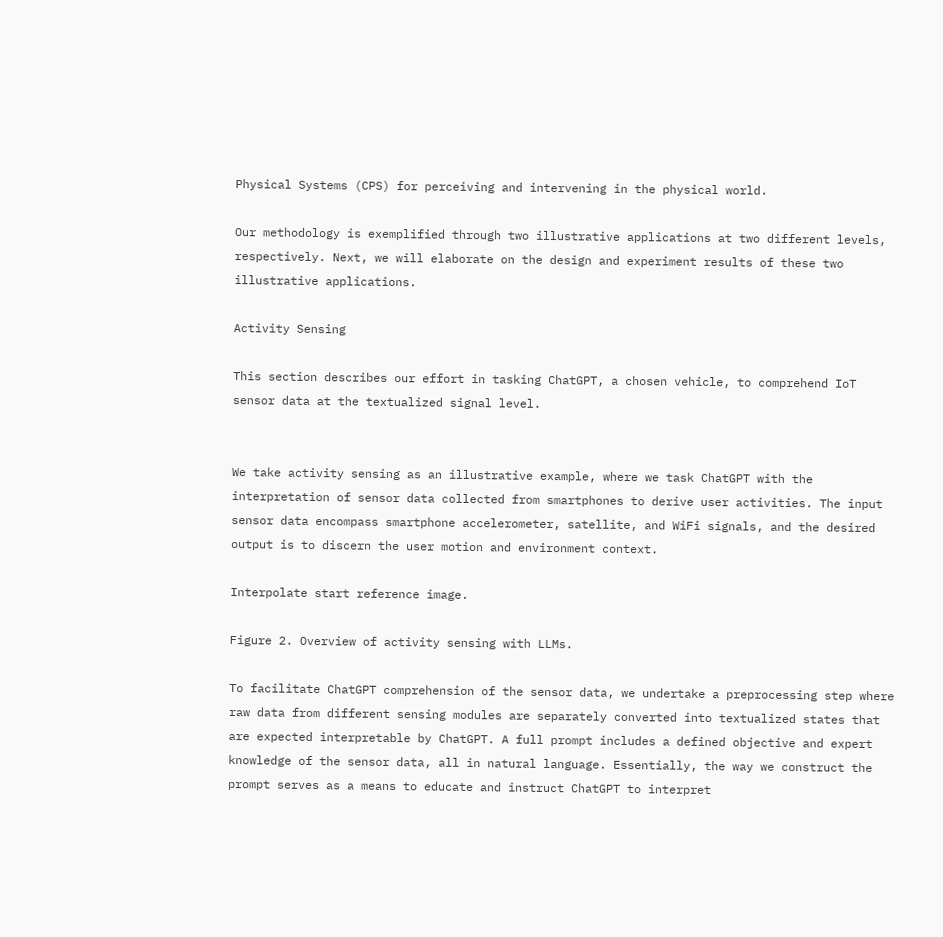Physical Systems (CPS) for perceiving and intervening in the physical world.

Our methodology is exemplified through two illustrative applications at two different levels, respectively. Next, we will elaborate on the design and experiment results of these two illustrative applications.

Activity Sensing

This section describes our effort in tasking ChatGPT, a chosen vehicle, to comprehend IoT sensor data at the textualized signal level.


We take activity sensing as an illustrative example, where we task ChatGPT with the interpretation of sensor data collected from smartphones to derive user activities. The input sensor data encompass smartphone accelerometer, satellite, and WiFi signals, and the desired output is to discern the user motion and environment context.

Interpolate start reference image.

Figure 2. Overview of activity sensing with LLMs.

To facilitate ChatGPT comprehension of the sensor data, we undertake a preprocessing step where raw data from different sensing modules are separately converted into textualized states that are expected interpretable by ChatGPT. A full prompt includes a defined objective and expert knowledge of the sensor data, all in natural language. Essentially, the way we construct the prompt serves as a means to educate and instruct ChatGPT to interpret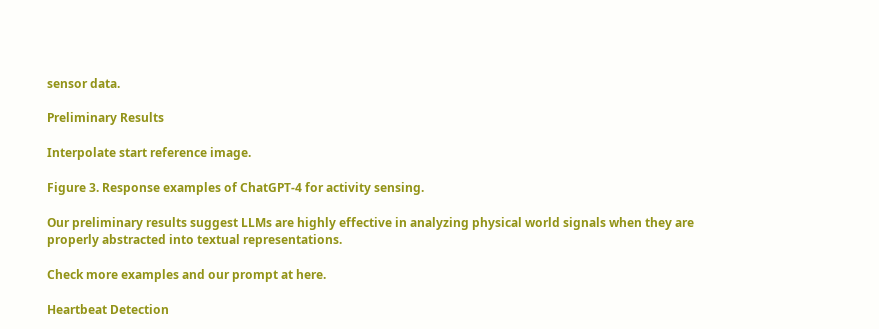sensor data.

Preliminary Results

Interpolate start reference image.

Figure 3. Response examples of ChatGPT-4 for activity sensing.

Our preliminary results suggest LLMs are highly effective in analyzing physical world signals when they are properly abstracted into textual representations.

Check more examples and our prompt at here.

Heartbeat Detection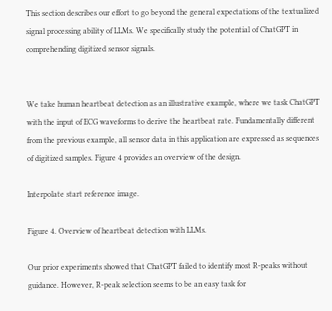This section describes our effort to go beyond the general expectations of the textualized signal processing ability of LLMs. We specifically study the potential of ChatGPT in comprehending digitized sensor signals.


We take human heartbeat detection as an illustrative example, where we task ChatGPT with the input of ECG waveforms to derive the heartbeat rate. Fundamentally different from the previous example, all sensor data in this application are expressed as sequences of digitized samples. Figure 4 provides an overview of the design.

Interpolate start reference image.

Figure 4. Overview of heartbeat detection with LLMs.

Our prior experiments showed that ChatGPT failed to identify most R-peaks without guidance. However, R-peak selection seems to be an easy task for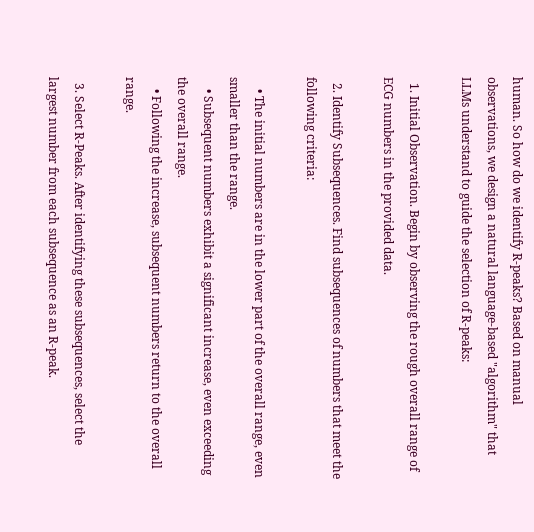human. So how do we identify R-peaks? Based on manual observations, we design a natural language-based "algorithm" that LLMs understand to guide the selection of R-peaks:

  1. Initial Observation. Begin by observing the rough overall range of ECG numbers in the provided data.

  2. Identify Subsequences. Find subsequences of numbers that meet the following criteria:

    • The initial numbers are in the lower part of the overall range, even smaller than the range.
    • Subsequent numbers exhibit a significant increase, even exceeding the overall range.
    • Following the increase, subsequent numbers return to the overall range.

  3. Select R-Peaks. After identifying these subsequences, select the largest number from each subsequence as an R-peak.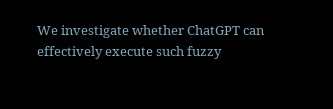We investigate whether ChatGPT can effectively execute such fuzzy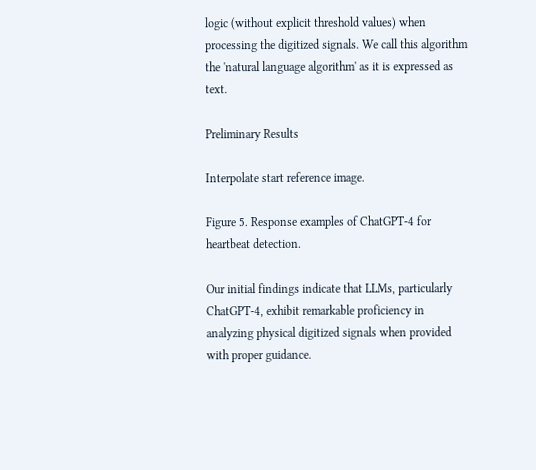logic (without explicit threshold values) when processing the digitized signals. We call this algorithm the 'natural language algorithm' as it is expressed as text.

Preliminary Results

Interpolate start reference image.

Figure 5. Response examples of ChatGPT-4 for heartbeat detection.

Our initial findings indicate that LLMs, particularly ChatGPT-4, exhibit remarkable proficiency in analyzing physical digitized signals when provided with proper guidance.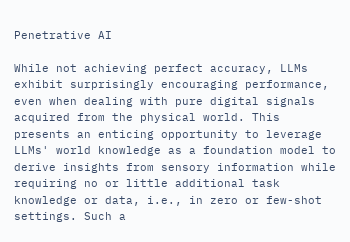Penetrative AI

While not achieving perfect accuracy, LLMs exhibit surprisingly encouraging performance, even when dealing with pure digital signals acquired from the physical world. This presents an enticing opportunity to leverage LLMs' world knowledge as a foundation model to derive insights from sensory information while requiring no or little additional task knowledge or data, i.e., in zero or few-shot settings. Such a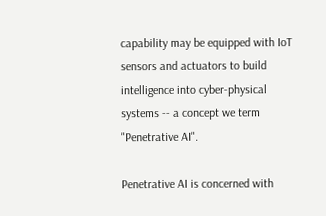capability may be equipped with IoT sensors and actuators to build intelligence into cyber-physical systems -- a concept we term "Penetrative AI".

Penetrative AI is concerned with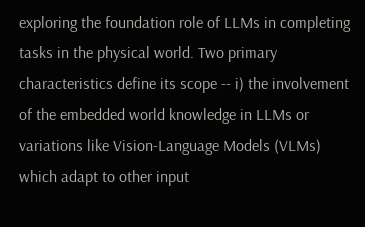exploring the foundation role of LLMs in completing tasks in the physical world. Two primary characteristics define its scope -- i) the involvement of the embedded world knowledge in LLMs or variations like Vision-Language Models (VLMs) which adapt to other input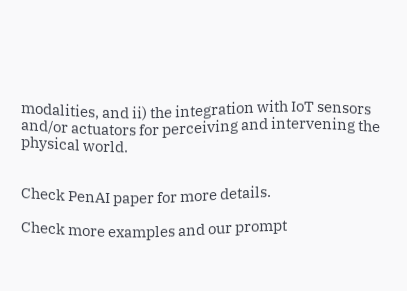modalities, and ii) the integration with IoT sensors and/or actuators for perceiving and intervening the physical world.


Check PenAI paper for more details.

Check more examples and our prompt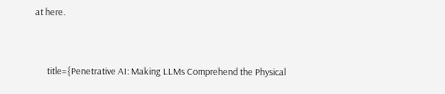at here.


      title={Penetrative AI: Making LLMs Comprehend the Physical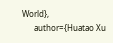World},
      author={Huatao Xu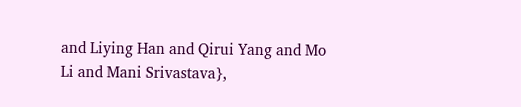and Liying Han and Qirui Yang and Mo Li and Mani Srivastava},